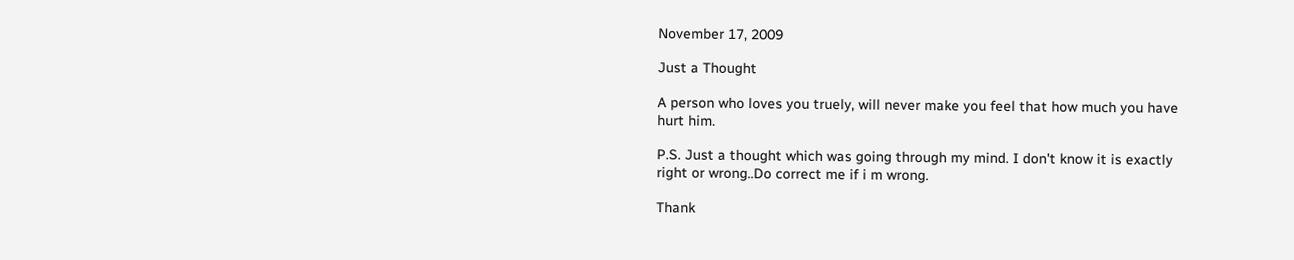November 17, 2009

Just a Thought

A person who loves you truely, will never make you feel that how much you have hurt him.

P.S. Just a thought which was going through my mind. I don't know it is exactly right or wrong..Do correct me if i m wrong.

Thank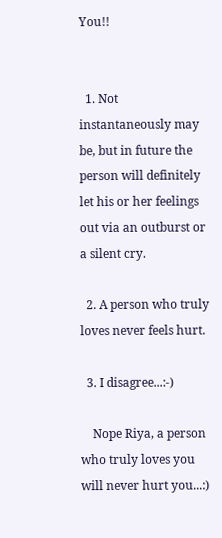You!!


  1. Not instantaneously may be, but in future the person will definitely let his or her feelings out via an outburst or a silent cry.

  2. A person who truly loves never feels hurt.

  3. I disagree...:-)

    Nope Riya, a person who truly loves you will never hurt you...:)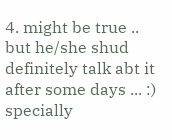4. might be true .. but he/she shud definitely talk abt it after some days ... :) specially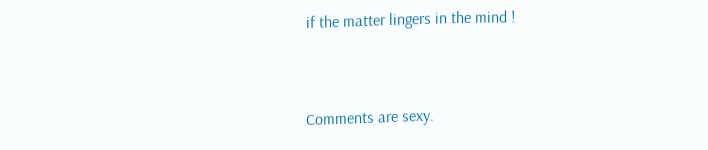if the matter lingers in the mind !


Comments are sexy.